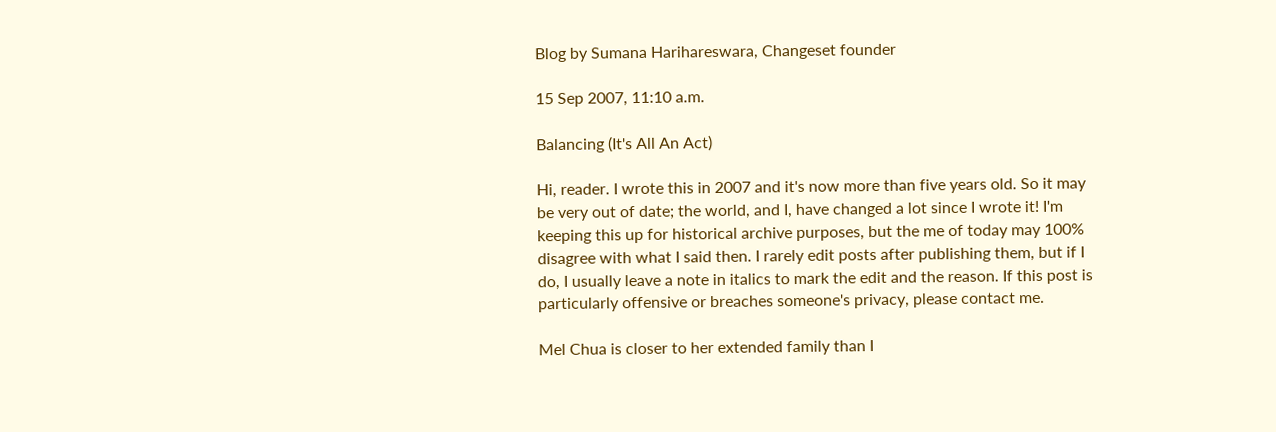Blog by Sumana Harihareswara, Changeset founder

15 Sep 2007, 11:10 a.m.

Balancing (It's All An Act)

Hi, reader. I wrote this in 2007 and it's now more than five years old. So it may be very out of date; the world, and I, have changed a lot since I wrote it! I'm keeping this up for historical archive purposes, but the me of today may 100% disagree with what I said then. I rarely edit posts after publishing them, but if I do, I usually leave a note in italics to mark the edit and the reason. If this post is particularly offensive or breaches someone's privacy, please contact me.

Mel Chua is closer to her extended family than I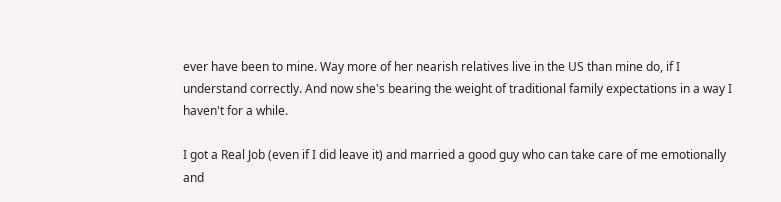ever have been to mine. Way more of her nearish relatives live in the US than mine do, if I understand correctly. And now she's bearing the weight of traditional family expectations in a way I haven't for a while.

I got a Real Job (even if I did leave it) and married a good guy who can take care of me emotionally and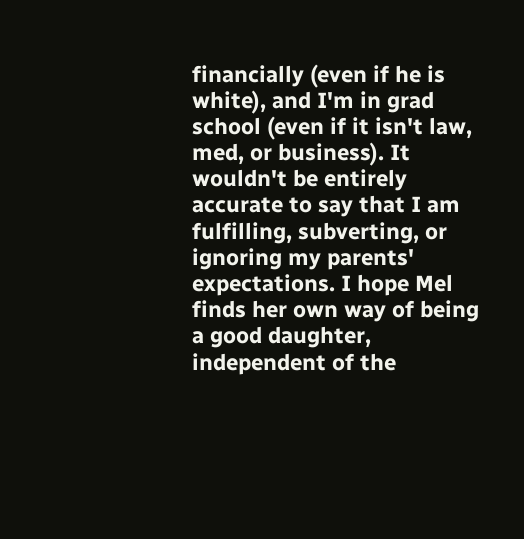financially (even if he is white), and I'm in grad school (even if it isn't law, med, or business). It wouldn't be entirely accurate to say that I am fulfilling, subverting, or ignoring my parents' expectations. I hope Mel finds her own way of being a good daughter, independent of the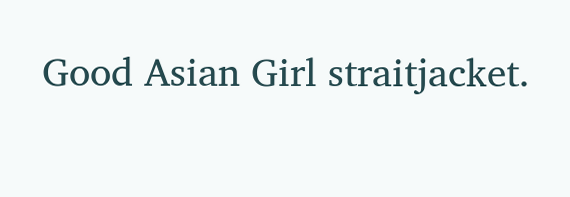Good Asian Girl straitjacket.